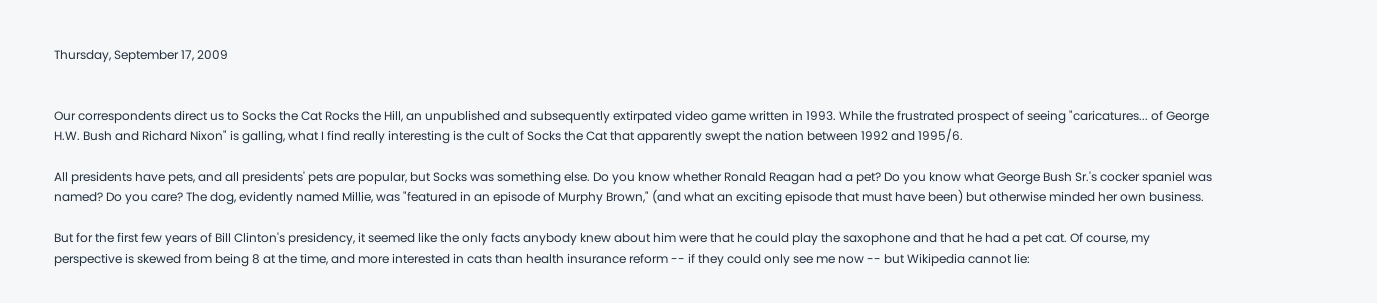Thursday, September 17, 2009


Our correspondents direct us to Socks the Cat Rocks the Hill, an unpublished and subsequently extirpated video game written in 1993. While the frustrated prospect of seeing "caricatures... of George H.W. Bush and Richard Nixon" is galling, what I find really interesting is the cult of Socks the Cat that apparently swept the nation between 1992 and 1995/6.

All presidents have pets, and all presidents' pets are popular, but Socks was something else. Do you know whether Ronald Reagan had a pet? Do you know what George Bush Sr.'s cocker spaniel was named? Do you care? The dog, evidently named Millie, was "featured in an episode of Murphy Brown," (and what an exciting episode that must have been) but otherwise minded her own business.

But for the first few years of Bill Clinton's presidency, it seemed like the only facts anybody knew about him were that he could play the saxophone and that he had a pet cat. Of course, my perspective is skewed from being 8 at the time, and more interested in cats than health insurance reform -- if they could only see me now -- but Wikipedia cannot lie: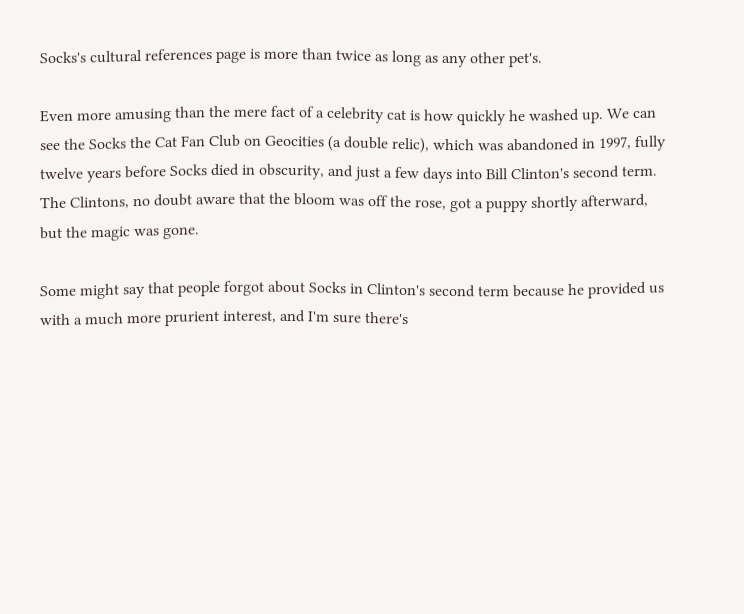Socks's cultural references page is more than twice as long as any other pet's.

Even more amusing than the mere fact of a celebrity cat is how quickly he washed up. We can see the Socks the Cat Fan Club on Geocities (a double relic), which was abandoned in 1997, fully twelve years before Socks died in obscurity, and just a few days into Bill Clinton's second term. The Clintons, no doubt aware that the bloom was off the rose, got a puppy shortly afterward, but the magic was gone.

Some might say that people forgot about Socks in Clinton's second term because he provided us with a much more prurient interest, and I'm sure there's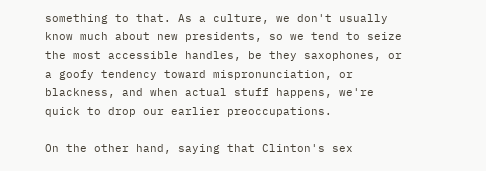something to that. As a culture, we don't usually know much about new presidents, so we tend to seize the most accessible handles, be they saxophones, or a goofy tendency toward mispronunciation, or blackness, and when actual stuff happens, we're quick to drop our earlier preoccupations.

On the other hand, saying that Clinton's sex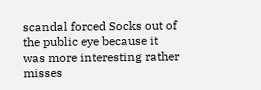scandal forced Socks out of the public eye because it was more interesting rather misses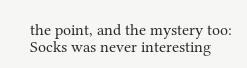the point, and the mystery too: Socks was never interesting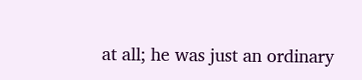at all; he was just an ordinary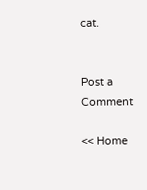cat.


Post a Comment

<< Home